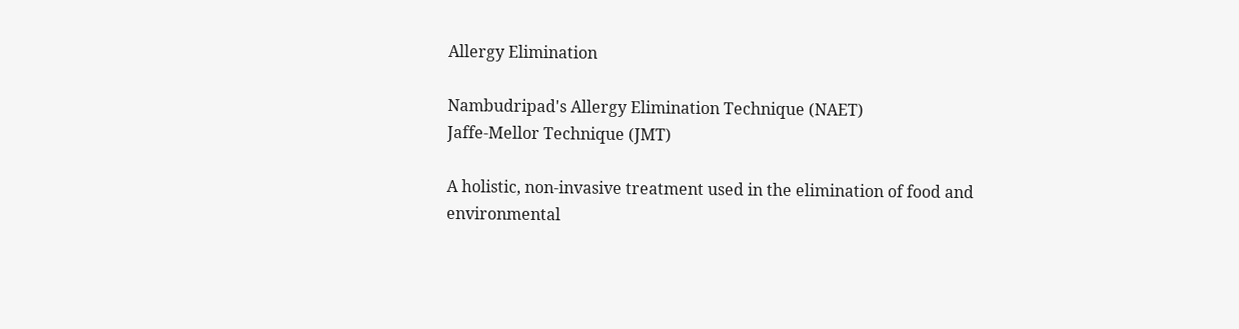Allergy Elimination

Nambudripad's Allergy Elimination Technique (NAET)
Jaffe-Mellor Technique (JMT)

A holistic, non-invasive treatment used in the elimination of food and environmental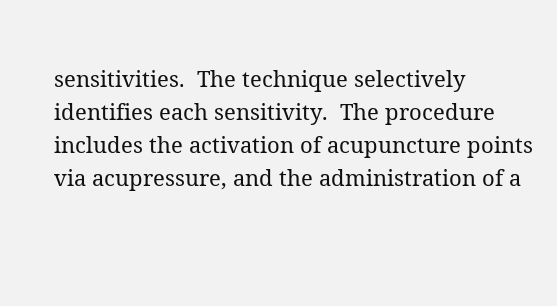sensitivities.  The technique selectively identifies each sensitivity.  The procedure includes the activation of acupuncture points via acupressure, and the administration of a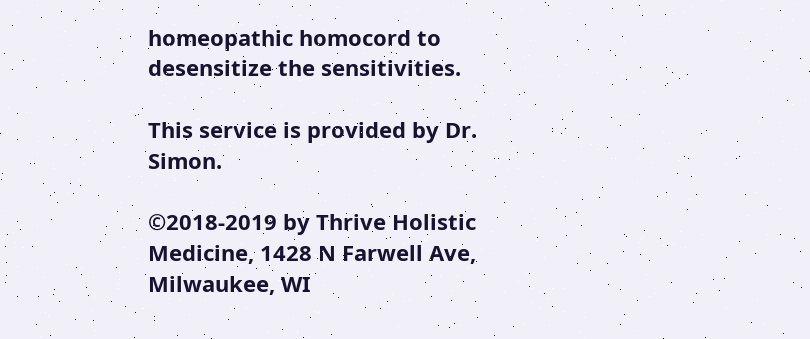homeopathic homocord to desensitize the sensitivities.

This service is provided by Dr. Simon.

©2018-2019 by Thrive Holistic Medicine, 1428 N Farwell Ave, Milwaukee, WI